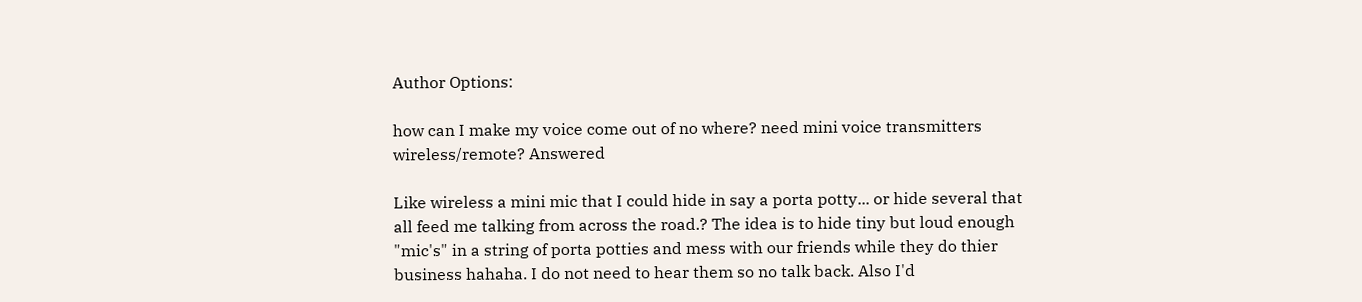Author Options:

how can I make my voice come out of no where? need mini voice transmitters wireless/remote? Answered

Like wireless a mini mic that I could hide in say a porta potty... or hide several that all feed me talking from across the road.? The idea is to hide tiny but loud enough "mic's" in a string of porta potties and mess with our friends while they do thier business hahaha. I do not need to hear them so no talk back. Also I'd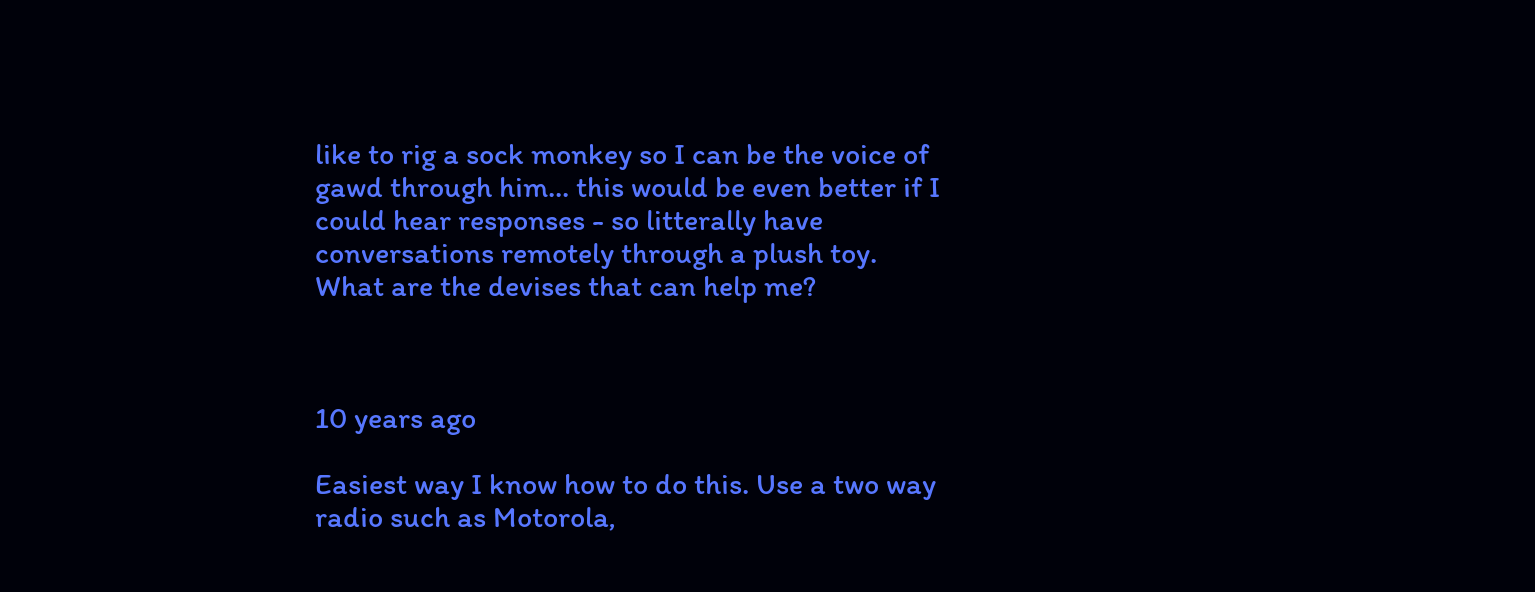like to rig a sock monkey so I can be the voice of gawd through him... this would be even better if I could hear responses - so litterally have conversations remotely through a plush toy. What are the devises that can help me?



10 years ago

Easiest way I know how to do this. Use a two way radio such as Motorola,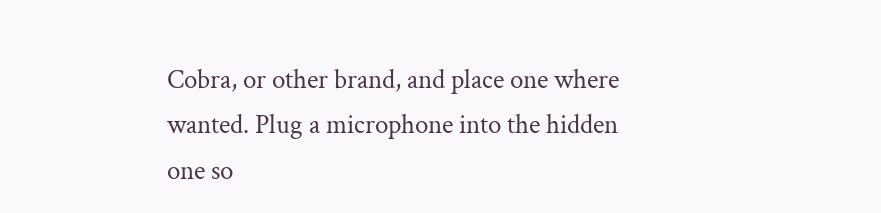Cobra, or other brand, and place one where wanted. Plug a microphone into the hidden one so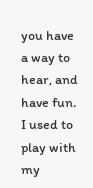you have a way to hear, and have fun. I used to play with my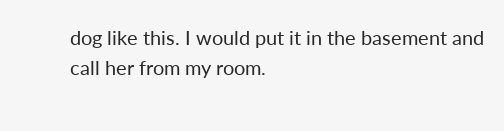dog like this. I would put it in the basement and call her from my room.